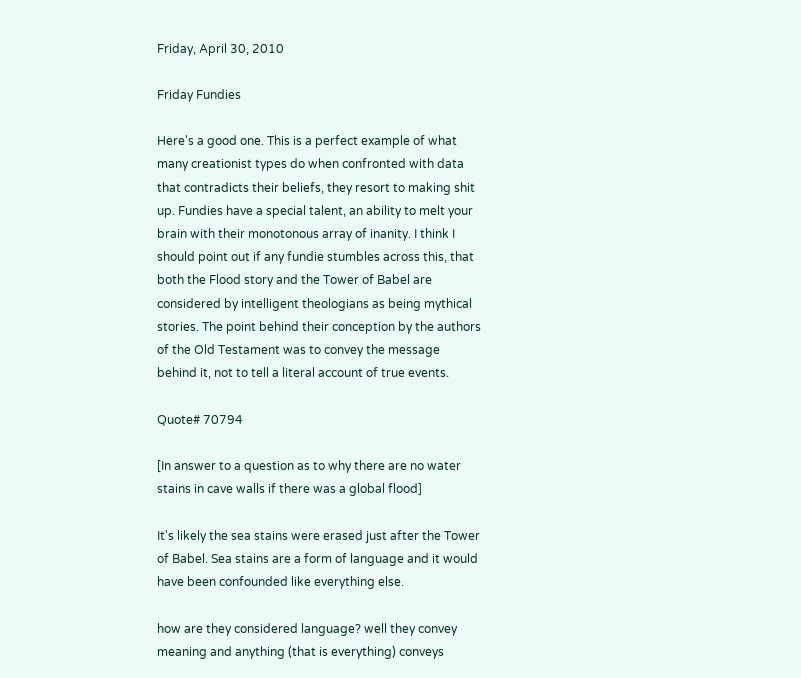Friday, April 30, 2010

Friday Fundies

Here's a good one. This is a perfect example of what many creationist types do when confronted with data that contradicts their beliefs, they resort to making shit up. Fundies have a special talent, an ability to melt your brain with their monotonous array of inanity. I think I should point out if any fundie stumbles across this, that both the Flood story and the Tower of Babel are considered by intelligent theologians as being mythical stories. The point behind their conception by the authors of the Old Testament was to convey the message behind it, not to tell a literal account of true events.

Quote# 70794

[In answer to a question as to why there are no water stains in cave walls if there was a global flood]

It's likely the sea stains were erased just after the Tower of Babel. Sea stains are a form of language and it would have been confounded like everything else.

how are they considered language? well they convey meaning and anything (that is everything) conveys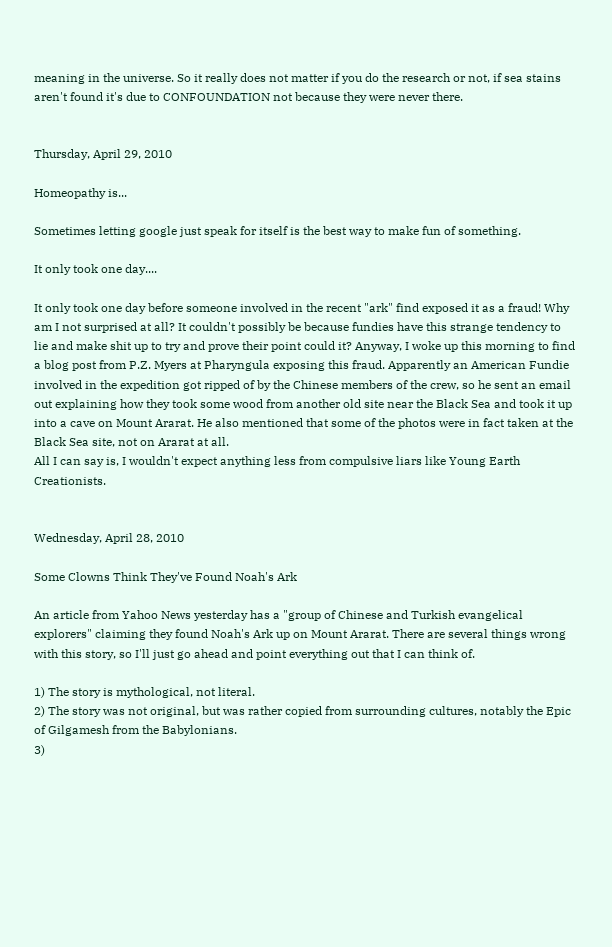meaning in the universe. So it really does not matter if you do the research or not, if sea stains aren't found it's due to CONFOUNDATION not because they were never there.


Thursday, April 29, 2010

Homeopathy is...

Sometimes letting google just speak for itself is the best way to make fun of something.

It only took one day....

It only took one day before someone involved in the recent "ark" find exposed it as a fraud! Why am I not surprised at all? It couldn't possibly be because fundies have this strange tendency to lie and make shit up to try and prove their point could it? Anyway, I woke up this morning to find a blog post from P.Z. Myers at Pharyngula exposing this fraud. Apparently an American Fundie involved in the expedition got ripped of by the Chinese members of the crew, so he sent an email out explaining how they took some wood from another old site near the Black Sea and took it up into a cave on Mount Ararat. He also mentioned that some of the photos were in fact taken at the Black Sea site, not on Ararat at all.
All I can say is, I wouldn't expect anything less from compulsive liars like Young Earth Creationists.


Wednesday, April 28, 2010

Some Clowns Think They've Found Noah's Ark

An article from Yahoo News yesterday has a "group of Chinese and Turkish evangelical explorers" claiming they found Noah's Ark up on Mount Ararat. There are several things wrong with this story, so I'll just go ahead and point everything out that I can think of.

1) The story is mythological, not literal.
2) The story was not original, but was rather copied from surrounding cultures, notably the Epic of Gilgamesh from the Babylonians.
3)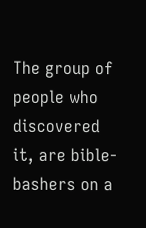The group of people who discovered it, are bible-bashers on a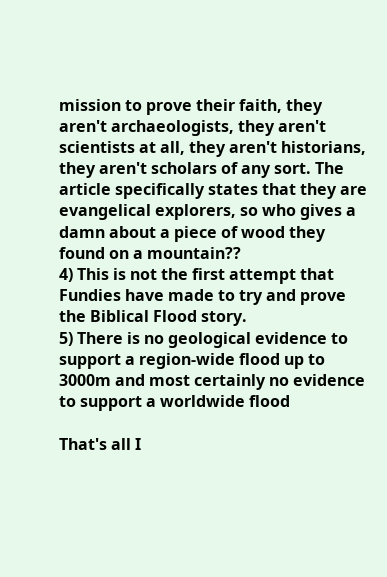mission to prove their faith, they aren't archaeologists, they aren't scientists at all, they aren't historians, they aren't scholars of any sort. The article specifically states that they are evangelical explorers, so who gives a damn about a piece of wood they found on a mountain??
4) This is not the first attempt that Fundies have made to try and prove the Biblical Flood story.
5) There is no geological evidence to support a region-wide flood up to 3000m and most certainly no evidence to support a worldwide flood

That's all I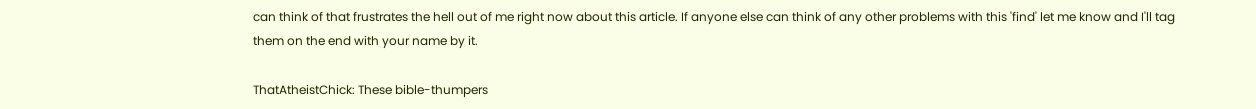can think of that frustrates the hell out of me right now about this article. If anyone else can think of any other problems with this 'find' let me know and I'll tag them on the end with your name by it.

ThatAtheistChick: These bible-thumpers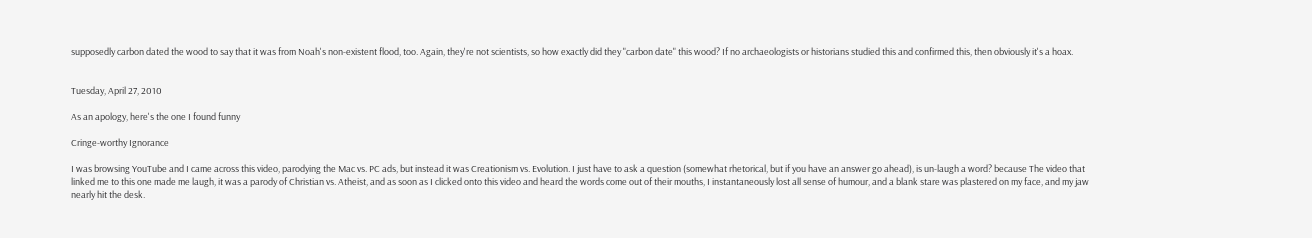supposedly carbon dated the wood to say that it was from Noah's non-existent flood, too. Again, they're not scientists, so how exactly did they "carbon date" this wood? If no archaeologists or historians studied this and confirmed this, then obviously it's a hoax.


Tuesday, April 27, 2010

As an apology, here's the one I found funny

Cringe-worthy Ignorance

I was browsing YouTube and I came across this video, parodying the Mac vs. PC ads, but instead it was Creationism vs. Evolution. I just have to ask a question (somewhat rhetorical, but if you have an answer go ahead), is un-laugh a word? because The video that linked me to this one made me laugh, it was a parody of Christian vs. Atheist, and as soon as I clicked onto this video and heard the words come out of their mouths, I instantaneously lost all sense of humour, and a blank stare was plastered on my face, and my jaw nearly hit the desk.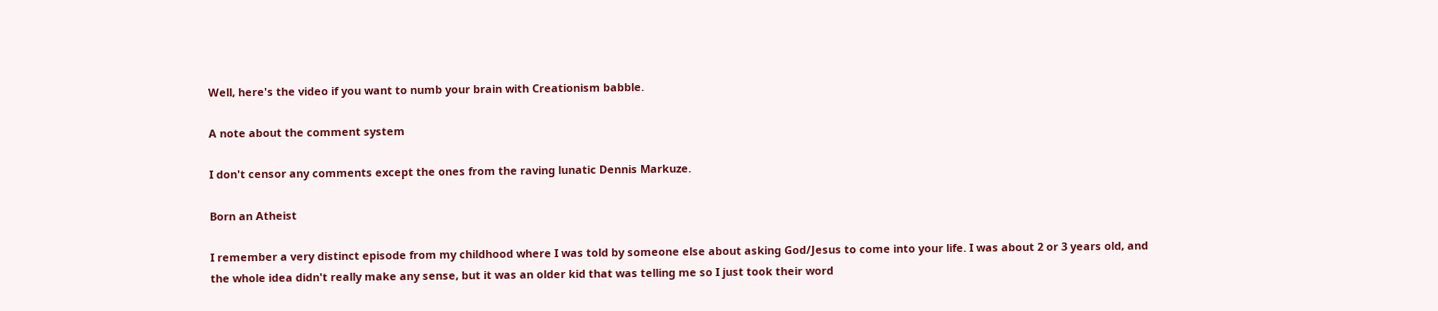Well, here's the video if you want to numb your brain with Creationism babble.

A note about the comment system

I don't censor any comments except the ones from the raving lunatic Dennis Markuze.

Born an Atheist

I remember a very distinct episode from my childhood where I was told by someone else about asking God/Jesus to come into your life. I was about 2 or 3 years old, and the whole idea didn't really make any sense, but it was an older kid that was telling me so I just took their word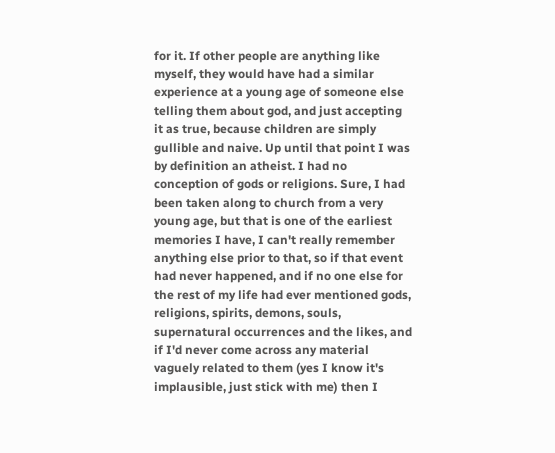for it. If other people are anything like myself, they would have had a similar experience at a young age of someone else telling them about god, and just accepting it as true, because children are simply gullible and naive. Up until that point I was by definition an atheist. I had no conception of gods or religions. Sure, I had been taken along to church from a very young age, but that is one of the earliest memories I have, I can't really remember anything else prior to that, so if that event had never happened, and if no one else for the rest of my life had ever mentioned gods, religions, spirits, demons, souls, supernatural occurrences and the likes, and if I'd never come across any material vaguely related to them (yes I know it's implausible, just stick with me) then I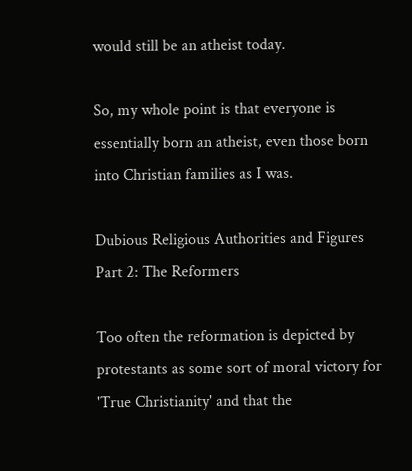would still be an atheist today.

So, my whole point is that everyone is essentially born an atheist, even those born into Christian families as I was.

Dubious Religious Authorities and Figures Part 2: The Reformers

Too often the reformation is depicted by protestants as some sort of moral victory for 'True Christianity' and that the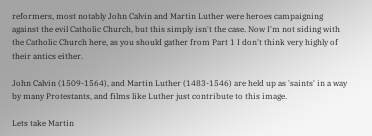reformers, most notably John Calvin and Martin Luther were heroes campaigning against the evil Catholic Church, but this simply isn't the case. Now I'm not siding with the Catholic Church here, as you should gather from Part 1 I don't think very highly of their antics either.

John Calvin (1509-1564), and Martin Luther (1483-1546) are held up as 'saints' in a way by many Protestants, and films like Luther just contribute to this image.

Lets take Martin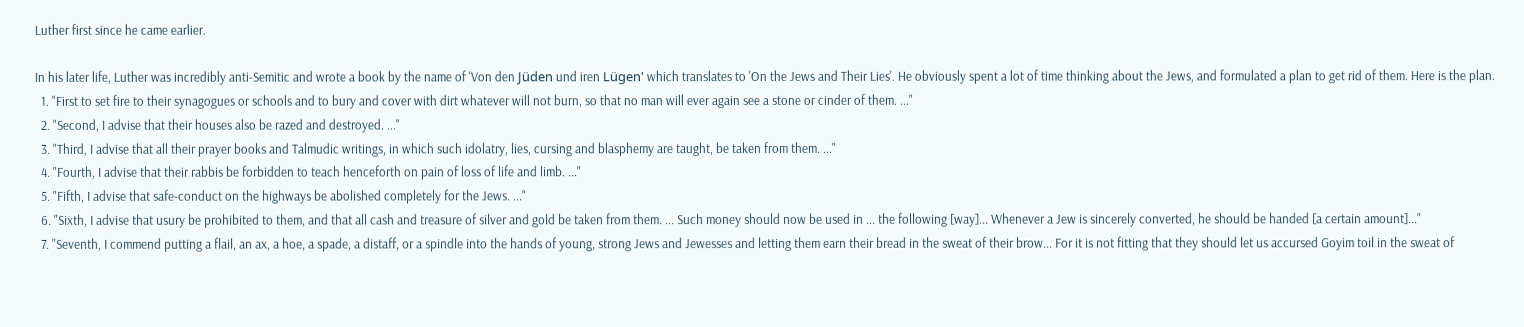Luther first since he came earlier.

In his later life, Luther was incredibly anti-Semitic and wrote a book by the name of 'Von den Jüden und iren Lügen' which translates to 'On the Jews and Their Lies'. He obviously spent a lot of time thinking about the Jews, and formulated a plan to get rid of them. Here is the plan.
  1. "First to set fire to their synagogues or schools and to bury and cover with dirt whatever will not burn, so that no man will ever again see a stone or cinder of them. ..."
  2. "Second, I advise that their houses also be razed and destroyed. ..."
  3. "Third, I advise that all their prayer books and Talmudic writings, in which such idolatry, lies, cursing and blasphemy are taught, be taken from them. ..."
  4. "Fourth, I advise that their rabbis be forbidden to teach henceforth on pain of loss of life and limb. ..."
  5. "Fifth, I advise that safe-conduct on the highways be abolished completely for the Jews. ..."
  6. "Sixth, I advise that usury be prohibited to them, and that all cash and treasure of silver and gold be taken from them. ... Such money should now be used in ... the following [way]... Whenever a Jew is sincerely converted, he should be handed [a certain amount]..."
  7. "Seventh, I commend putting a flail, an ax, a hoe, a spade, a distaff, or a spindle into the hands of young, strong Jews and Jewesses and letting them earn their bread in the sweat of their brow... For it is not fitting that they should let us accursed Goyim toil in the sweat of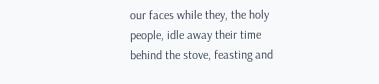our faces while they, the holy people, idle away their time behind the stove, feasting and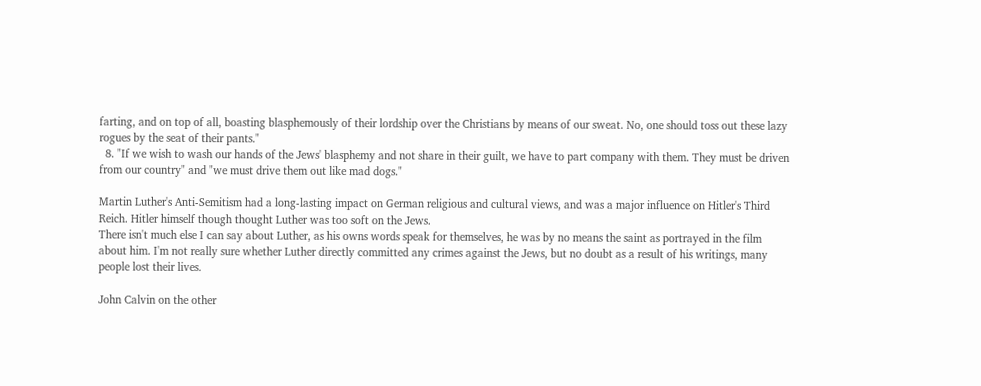farting, and on top of all, boasting blasphemously of their lordship over the Christians by means of our sweat. No, one should toss out these lazy rogues by the seat of their pants."
  8. "If we wish to wash our hands of the Jews' blasphemy and not share in their guilt, we have to part company with them. They must be driven from our country" and "we must drive them out like mad dogs."

Martin Luther's Anti-Semitism had a long-lasting impact on German religious and cultural views, and was a major influence on Hitler's Third Reich. Hitler himself though thought Luther was too soft on the Jews.
There isn't much else I can say about Luther, as his owns words speak for themselves, he was by no means the saint as portrayed in the film about him. I'm not really sure whether Luther directly committed any crimes against the Jews, but no doubt as a result of his writings, many people lost their lives.

John Calvin on the other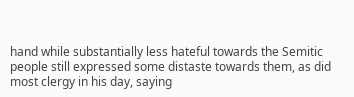hand while substantially less hateful towards the Semitic people still expressed some distaste towards them, as did most clergy in his day, saying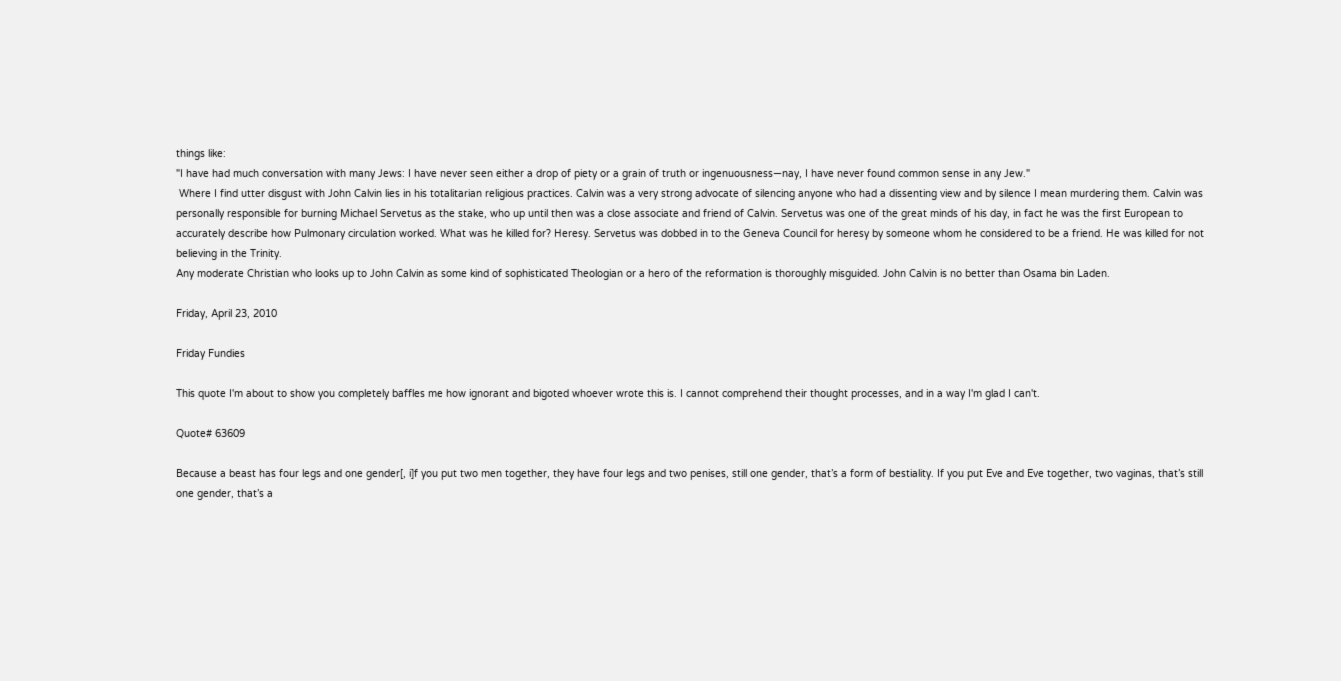things like:
"I have had much conversation with many Jews: I have never seen either a drop of piety or a grain of truth or ingenuousness—nay, I have never found common sense in any Jew."
 Where I find utter disgust with John Calvin lies in his totalitarian religious practices. Calvin was a very strong advocate of silencing anyone who had a dissenting view and by silence I mean murdering them. Calvin was personally responsible for burning Michael Servetus as the stake, who up until then was a close associate and friend of Calvin. Servetus was one of the great minds of his day, in fact he was the first European to accurately describe how Pulmonary circulation worked. What was he killed for? Heresy. Servetus was dobbed in to the Geneva Council for heresy by someone whom he considered to be a friend. He was killed for not believing in the Trinity.
Any moderate Christian who looks up to John Calvin as some kind of sophisticated Theologian or a hero of the reformation is thoroughly misguided. John Calvin is no better than Osama bin Laden.

Friday, April 23, 2010

Friday Fundies

This quote I'm about to show you completely baffles me how ignorant and bigoted whoever wrote this is. I cannot comprehend their thought processes, and in a way I'm glad I can't.

Quote# 63609

Because a beast has four legs and one gender[, i]f you put two men together, they have four legs and two penises, still one gender, that’s a form of bestiality. If you put Eve and Eve together, two vaginas, that’s still one gender, that’s a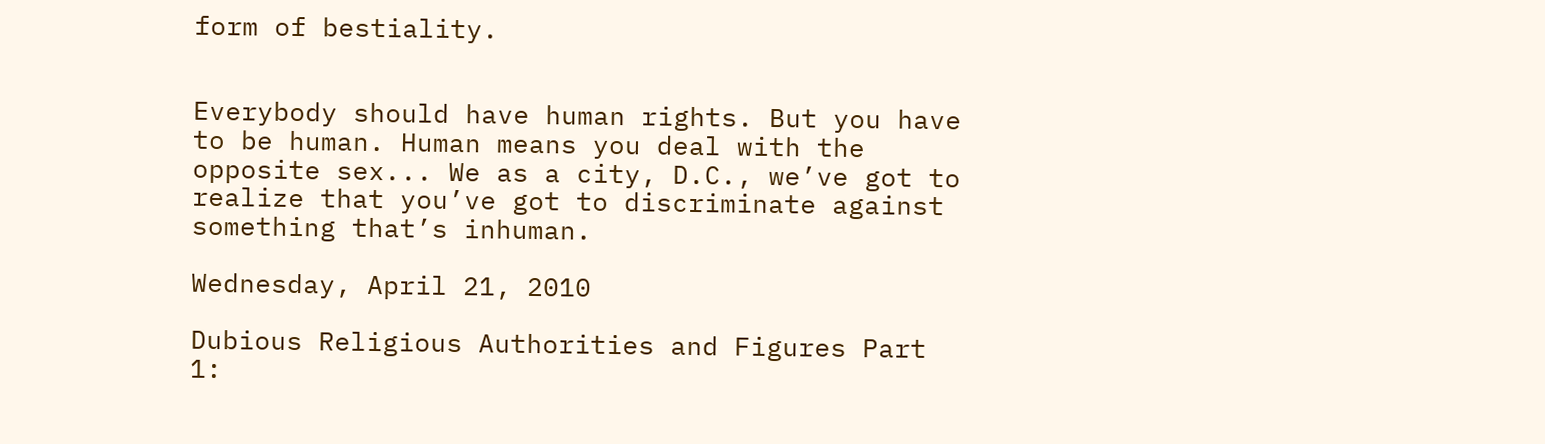form of bestiality.


Everybody should have human rights. But you have to be human. Human means you deal with the opposite sex... We as a city, D.C., we’ve got to realize that you’ve got to discriminate against something that’s inhuman.

Wednesday, April 21, 2010

Dubious Religious Authorities and Figures Part 1: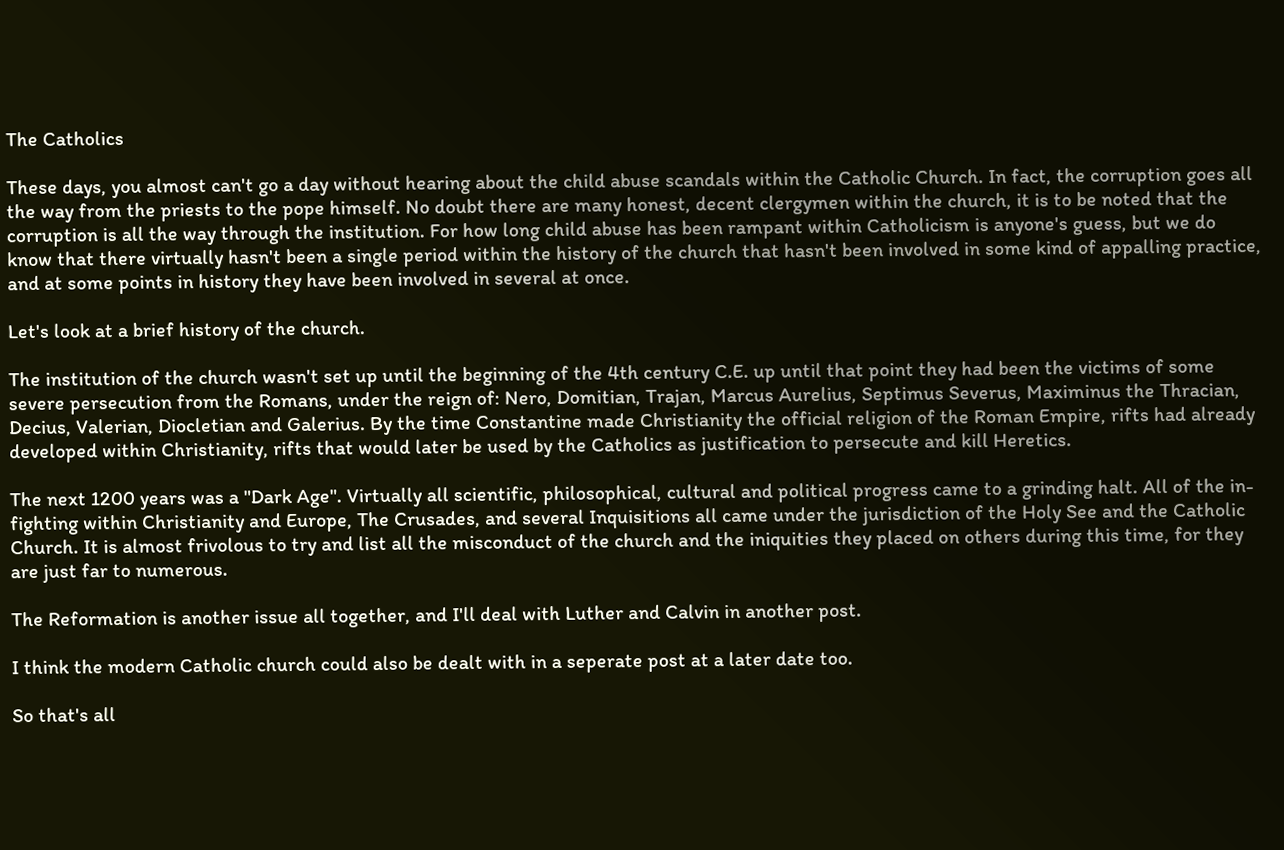The Catholics

These days, you almost can't go a day without hearing about the child abuse scandals within the Catholic Church. In fact, the corruption goes all the way from the priests to the pope himself. No doubt there are many honest, decent clergymen within the church, it is to be noted that the corruption is all the way through the institution. For how long child abuse has been rampant within Catholicism is anyone's guess, but we do know that there virtually hasn't been a single period within the history of the church that hasn't been involved in some kind of appalling practice, and at some points in history they have been involved in several at once.

Let's look at a brief history of the church.

The institution of the church wasn't set up until the beginning of the 4th century C.E. up until that point they had been the victims of some severe persecution from the Romans, under the reign of: Nero, Domitian, Trajan, Marcus Aurelius, Septimus Severus, Maximinus the Thracian, Decius, Valerian, Diocletian and Galerius. By the time Constantine made Christianity the official religion of the Roman Empire, rifts had already developed within Christianity, rifts that would later be used by the Catholics as justification to persecute and kill Heretics.

The next 1200 years was a "Dark Age". Virtually all scientific, philosophical, cultural and political progress came to a grinding halt. All of the in-fighting within Christianity and Europe, The Crusades, and several Inquisitions all came under the jurisdiction of the Holy See and the Catholic Church. It is almost frivolous to try and list all the misconduct of the church and the iniquities they placed on others during this time, for they are just far to numerous.

The Reformation is another issue all together, and I'll deal with Luther and Calvin in another post.

I think the modern Catholic church could also be dealt with in a seperate post at a later date too.

So that's all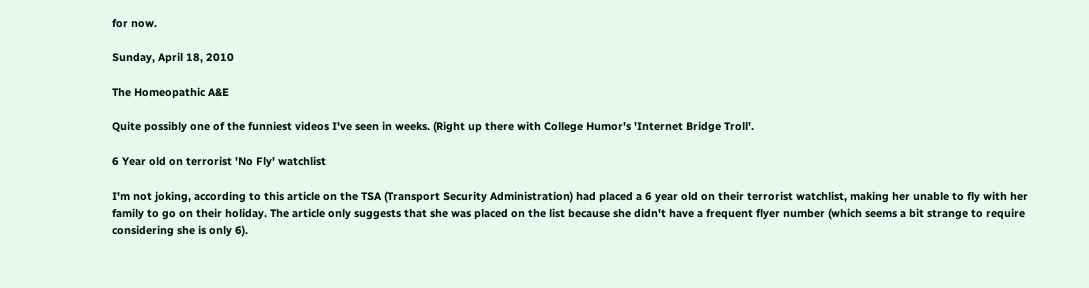for now.

Sunday, April 18, 2010

The Homeopathic A&E

Quite possibly one of the funniest videos I've seen in weeks. (Right up there with College Humor's 'Internet Bridge Troll'.

6 Year old on terrorist 'No Fly' watchlist

I'm not joking, according to this article on the TSA (Transport Security Administration) had placed a 6 year old on their terrorist watchlist, making her unable to fly with her family to go on their holiday. The article only suggests that she was placed on the list because she didn't have a frequent flyer number (which seems a bit strange to require considering she is only 6).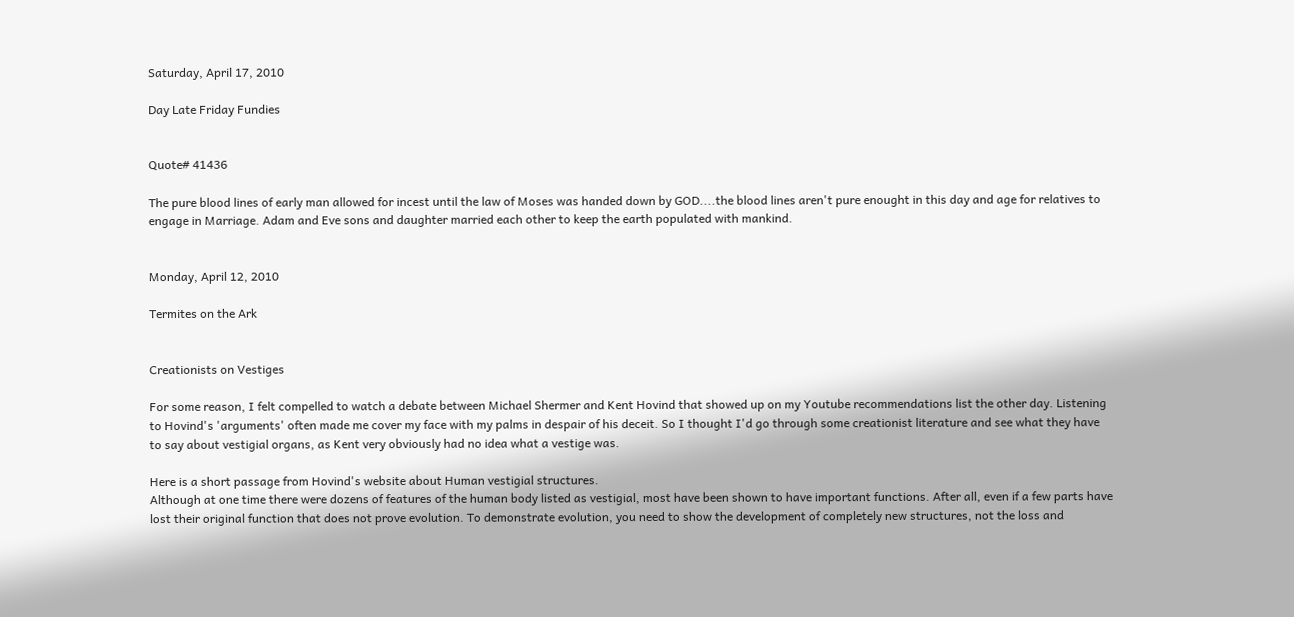Saturday, April 17, 2010

Day Late Friday Fundies


Quote# 41436

The pure blood lines of early man allowed for incest until the law of Moses was handed down by GOD....the blood lines aren't pure enought in this day and age for relatives to engage in Marriage. Adam and Eve sons and daughter married each other to keep the earth populated with mankind.


Monday, April 12, 2010

Termites on the Ark


Creationists on Vestiges

For some reason, I felt compelled to watch a debate between Michael Shermer and Kent Hovind that showed up on my Youtube recommendations list the other day. Listening to Hovind's 'arguments' often made me cover my face with my palms in despair of his deceit. So I thought I'd go through some creationist literature and see what they have to say about vestigial organs, as Kent very obviously had no idea what a vestige was.

Here is a short passage from Hovind's website about Human vestigial structures.
Although at one time there were dozens of features of the human body listed as vestigial, most have been shown to have important functions. After all, even if a few parts have lost their original function that does not prove evolution. To demonstrate evolution, you need to show the development of completely new structures, not the loss and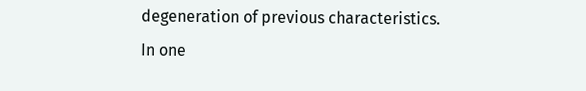degeneration of previous characteristics.
In one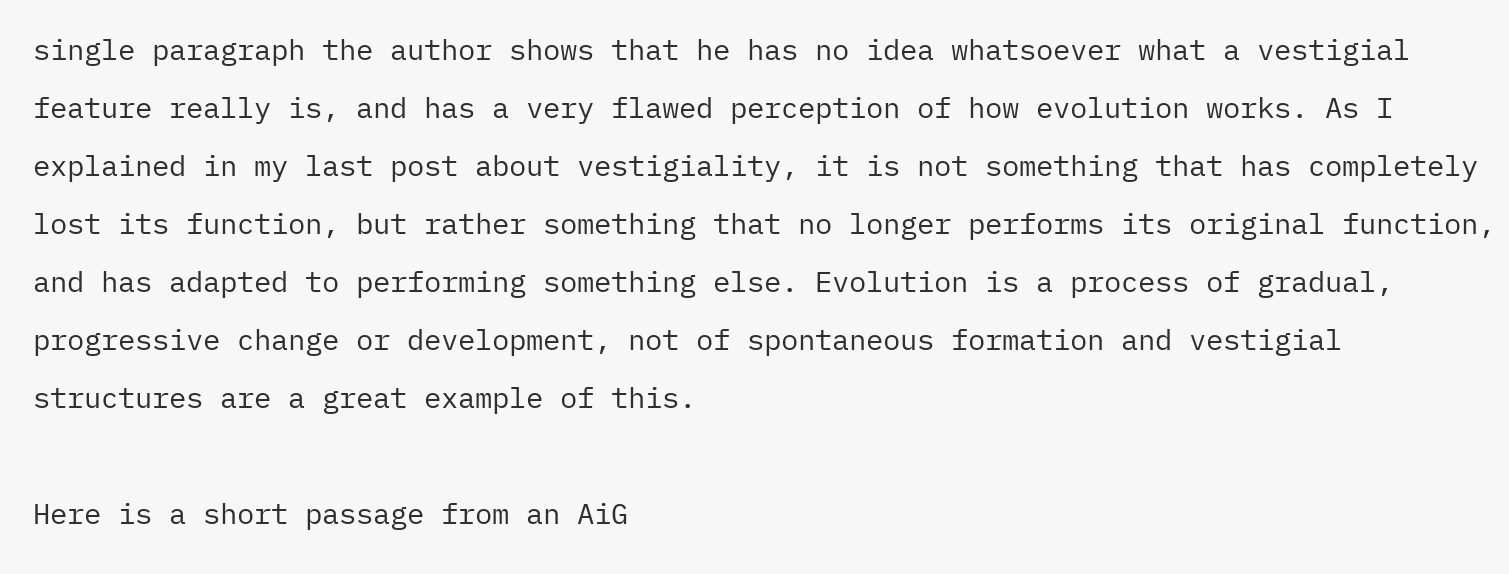single paragraph the author shows that he has no idea whatsoever what a vestigial feature really is, and has a very flawed perception of how evolution works. As I explained in my last post about vestigiality, it is not something that has completely lost its function, but rather something that no longer performs its original function, and has adapted to performing something else. Evolution is a process of gradual, progressive change or development, not of spontaneous formation and vestigial structures are a great example of this.

Here is a short passage from an AiG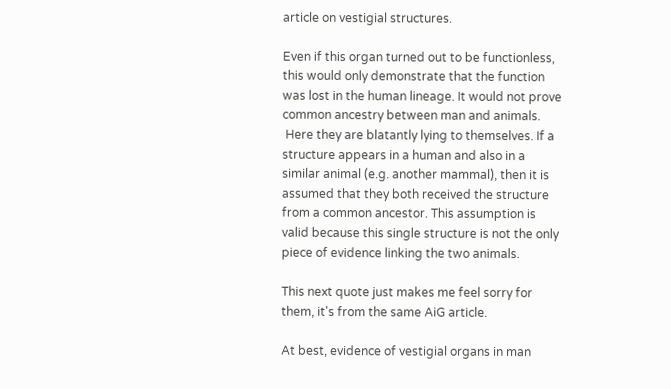article on vestigial structures.

Even if this organ turned out to be functionless, this would only demonstrate that the function was lost in the human lineage. It would not prove common ancestry between man and animals.
 Here they are blatantly lying to themselves. If a structure appears in a human and also in a similar animal (e.g. another mammal), then it is assumed that they both received the structure from a common ancestor. This assumption is valid because this single structure is not the only piece of evidence linking the two animals.

This next quote just makes me feel sorry for them, it's from the same AiG article.

At best, evidence of vestigial organs in man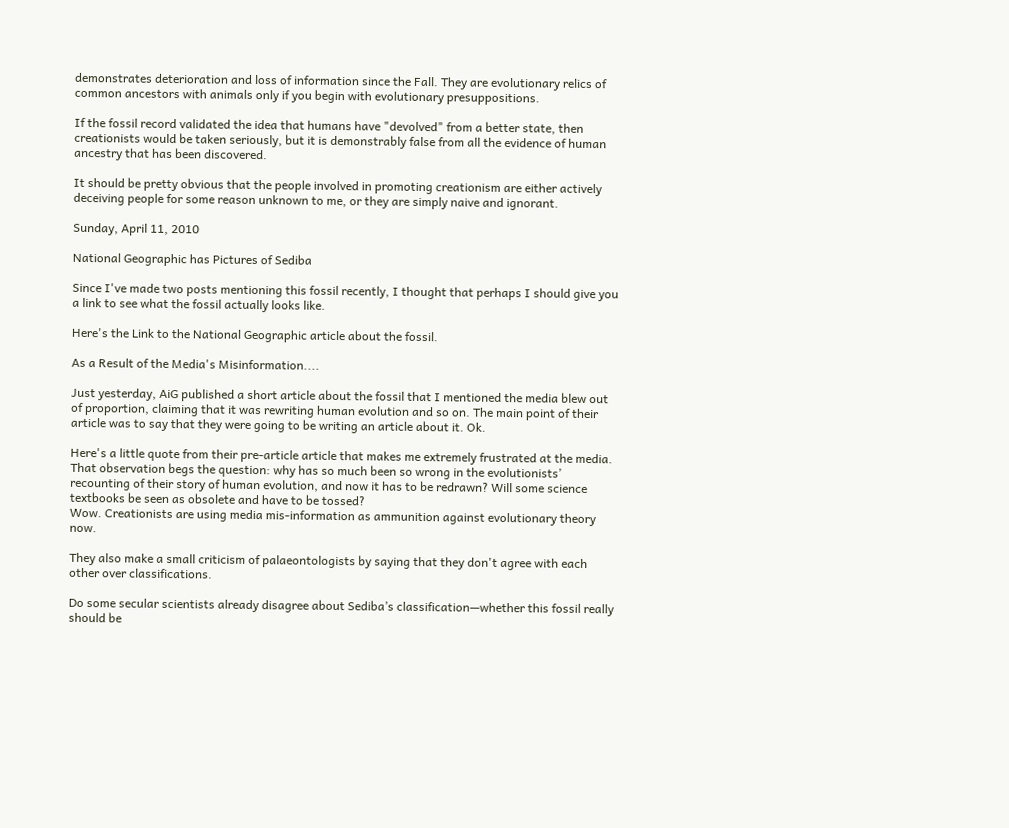demonstrates deterioration and loss of information since the Fall. They are evolutionary relics of common ancestors with animals only if you begin with evolutionary presuppositions.

If the fossil record validated the idea that humans have "devolved" from a better state, then creationists would be taken seriously, but it is demonstrably false from all the evidence of human ancestry that has been discovered.

It should be pretty obvious that the people involved in promoting creationism are either actively deceiving people for some reason unknown to me, or they are simply naive and ignorant.

Sunday, April 11, 2010

National Geographic has Pictures of Sediba

Since I've made two posts mentioning this fossil recently, I thought that perhaps I should give you a link to see what the fossil actually looks like.

Here's the Link to the National Geographic article about the fossil.

As a Result of the Media's Misinformation....

Just yesterday, AiG published a short article about the fossil that I mentioned the media blew out of proportion, claiming that it was rewriting human evolution and so on. The main point of their article was to say that they were going to be writing an article about it. Ok.

Here's a little quote from their pre-article article that makes me extremely frustrated at the media.
That observation begs the question: why has so much been so wrong in the evolutionists’ recounting of their story of human evolution, and now it has to be redrawn? Will some science textbooks be seen as obsolete and have to be tossed?
Wow. Creationists are using media mis-information as ammunition against evolutionary theory now.

They also make a small criticism of palaeontologists by saying that they don't agree with each other over classifications.

Do some secular scientists already disagree about Sediba’s classification—whether this fossil really should be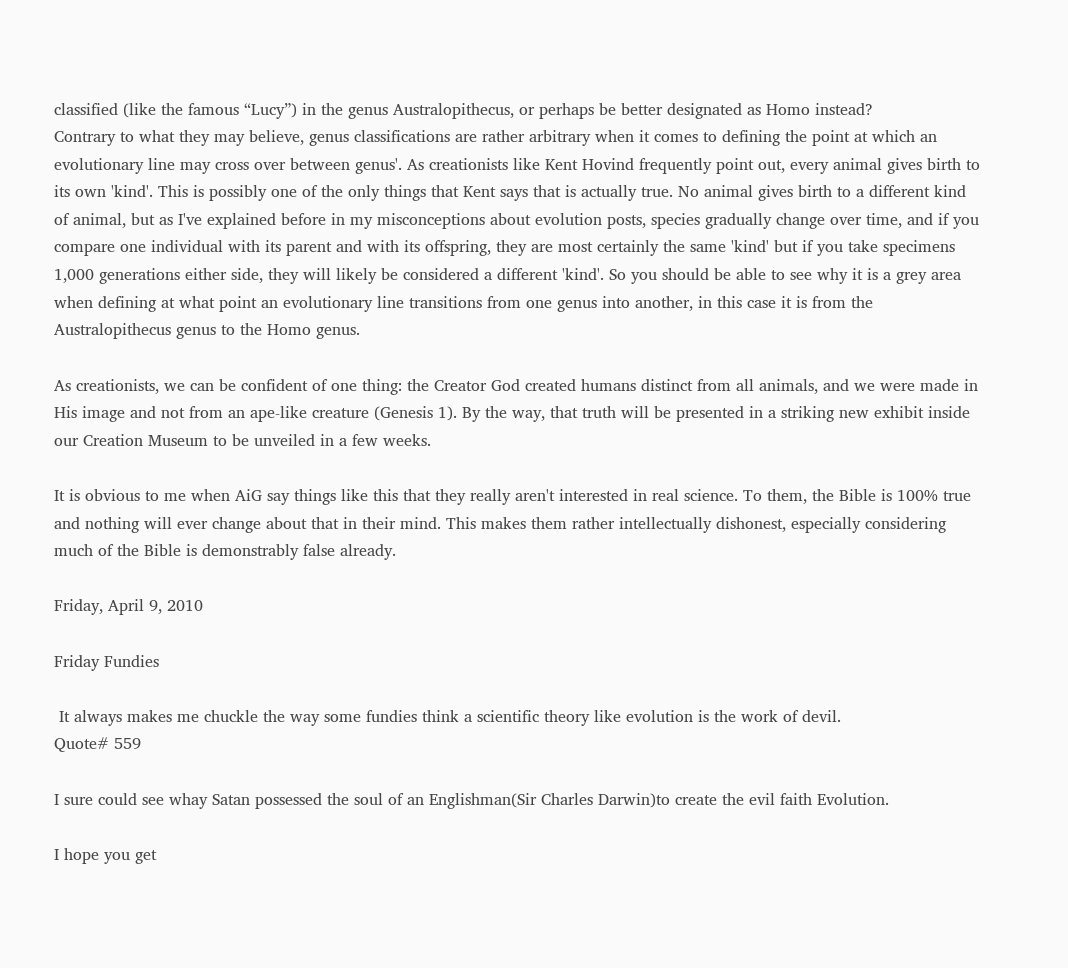classified (like the famous “Lucy”) in the genus Australopithecus, or perhaps be better designated as Homo instead?
Contrary to what they may believe, genus classifications are rather arbitrary when it comes to defining the point at which an evolutionary line may cross over between genus'. As creationists like Kent Hovind frequently point out, every animal gives birth to its own 'kind'. This is possibly one of the only things that Kent says that is actually true. No animal gives birth to a different kind of animal, but as I've explained before in my misconceptions about evolution posts, species gradually change over time, and if you compare one individual with its parent and with its offspring, they are most certainly the same 'kind' but if you take specimens 1,000 generations either side, they will likely be considered a different 'kind'. So you should be able to see why it is a grey area when defining at what point an evolutionary line transitions from one genus into another, in this case it is from the Australopithecus genus to the Homo genus.

As creationists, we can be confident of one thing: the Creator God created humans distinct from all animals, and we were made in His image and not from an ape-like creature (Genesis 1). By the way, that truth will be presented in a striking new exhibit inside our Creation Museum to be unveiled in a few weeks.

It is obvious to me when AiG say things like this that they really aren't interested in real science. To them, the Bible is 100% true and nothing will ever change about that in their mind. This makes them rather intellectually dishonest, especially considering much of the Bible is demonstrably false already.

Friday, April 9, 2010

Friday Fundies

 It always makes me chuckle the way some fundies think a scientific theory like evolution is the work of devil.
Quote# 559

I sure could see whay Satan possessed the soul of an Englishman(Sir Charles Darwin)to create the evil faith Evolution.

I hope you get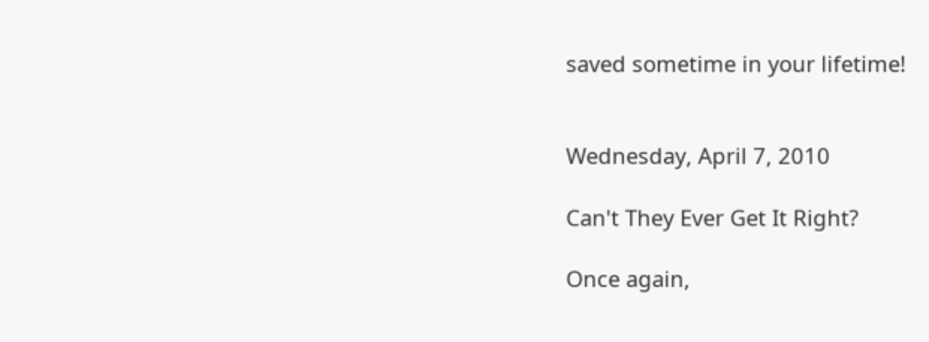saved sometime in your lifetime!


Wednesday, April 7, 2010

Can't They Ever Get It Right?

Once again,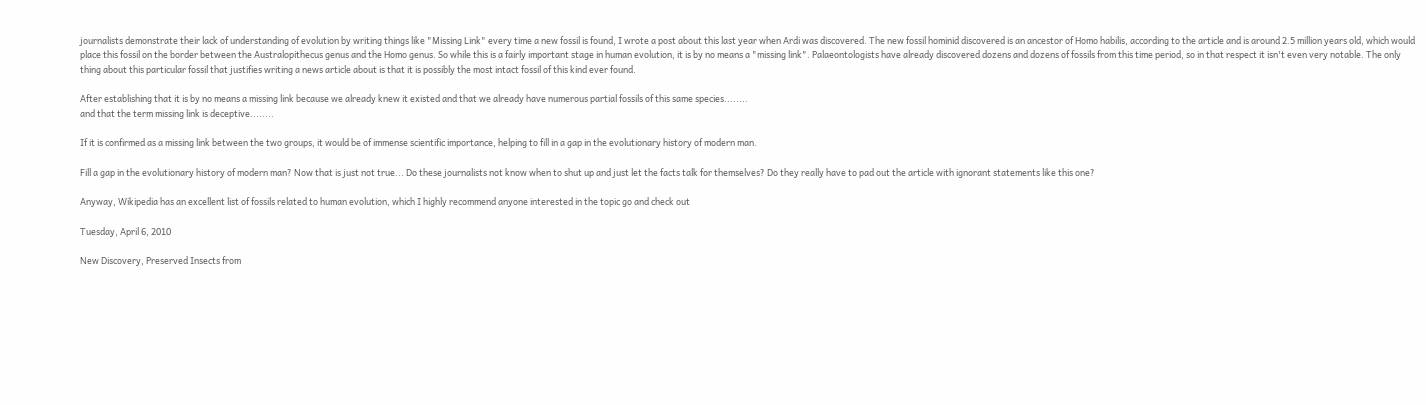journalists demonstrate their lack of understanding of evolution by writing things like "Missing Link" every time a new fossil is found, I wrote a post about this last year when Ardi was discovered. The new fossil hominid discovered is an ancestor of Homo habilis, according to the article and is around 2.5 million years old, which would place this fossil on the border between the Australopithecus genus and the Homo genus. So while this is a fairly important stage in human evolution, it is by no means a "missing link". Palaeontologists have already discovered dozens and dozens of fossils from this time period, so in that respect it isn't even very notable. The only thing about this particular fossil that justifies writing a news article about is that it is possibly the most intact fossil of this kind ever found.

After establishing that it is by no means a missing link because we already knew it existed and that we already have numerous partial fossils of this same species........
and that the term missing link is deceptive........

If it is confirmed as a missing link between the two groups, it would be of immense scientific importance, helping to fill in a gap in the evolutionary history of modern man.

Fill a gap in the evolutionary history of modern man? Now that is just not true... Do these journalists not know when to shut up and just let the facts talk for themselves? Do they really have to pad out the article with ignorant statements like this one?

Anyway, Wikipedia has an excellent list of fossils related to human evolution, which I highly recommend anyone interested in the topic go and check out

Tuesday, April 6, 2010

New Discovery, Preserved Insects from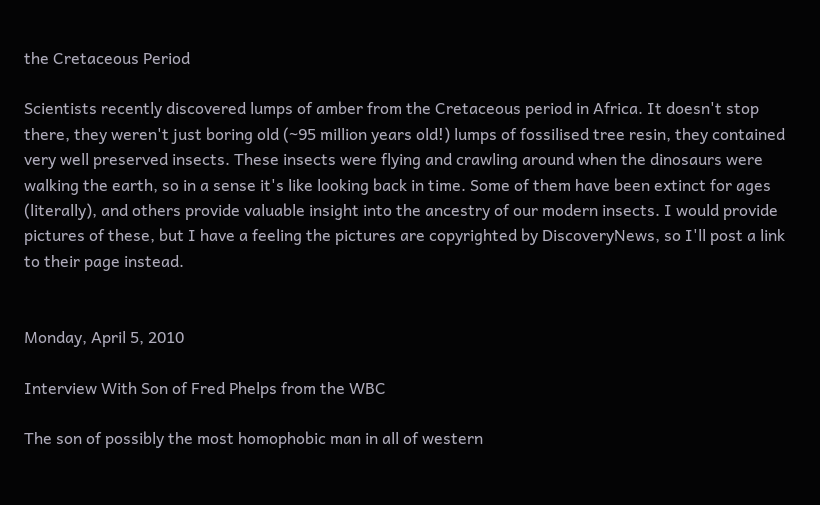the Cretaceous Period

Scientists recently discovered lumps of amber from the Cretaceous period in Africa. It doesn't stop there, they weren't just boring old (~95 million years old!) lumps of fossilised tree resin, they contained very well preserved insects. These insects were flying and crawling around when the dinosaurs were walking the earth, so in a sense it's like looking back in time. Some of them have been extinct for ages (literally), and others provide valuable insight into the ancestry of our modern insects. I would provide pictures of these, but I have a feeling the pictures are copyrighted by DiscoveryNews, so I'll post a link to their page instead.


Monday, April 5, 2010

Interview With Son of Fred Phelps from the WBC

The son of possibly the most homophobic man in all of western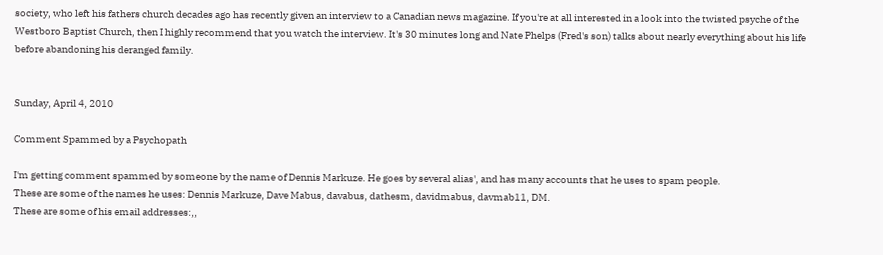society, who left his fathers church decades ago has recently given an interview to a Canadian news magazine. If you're at all interested in a look into the twisted psyche of the Westboro Baptist Church, then I highly recommend that you watch the interview. It's 30 minutes long and Nate Phelps (Fred's son) talks about nearly everything about his life before abandoning his deranged family.


Sunday, April 4, 2010

Comment Spammed by a Psychopath

I'm getting comment spammed by someone by the name of Dennis Markuze. He goes by several alias', and has many accounts that he uses to spam people.
These are some of the names he uses: Dennis Markuze, Dave Mabus, davabus, dathesm, davidmabus, davmab11, DM.
These are some of his email addresses:,,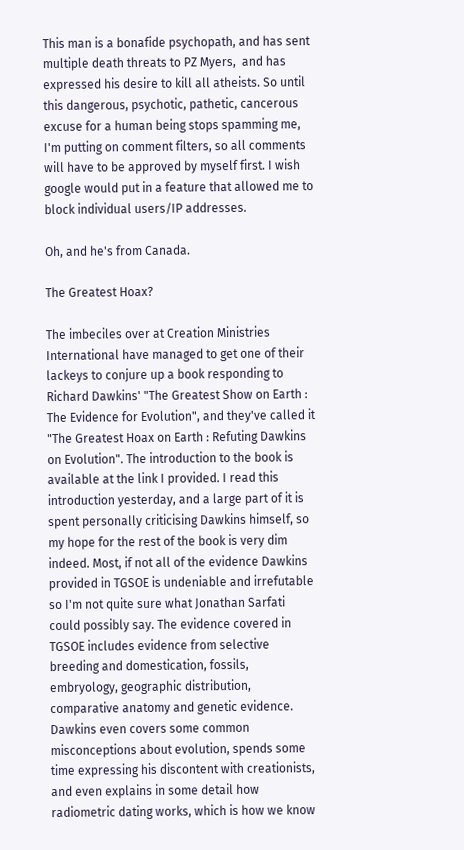This man is a bonafide psychopath, and has sent multiple death threats to PZ Myers,  and has expressed his desire to kill all atheists. So until this dangerous, psychotic, pathetic, cancerous excuse for a human being stops spamming me, I'm putting on comment filters, so all comments will have to be approved by myself first. I wish google would put in a feature that allowed me to block individual users/IP addresses.

Oh, and he's from Canada.

The Greatest Hoax?

The imbeciles over at Creation Ministries International have managed to get one of their lackeys to conjure up a book responding to Richard Dawkins' "The Greatest Show on Earth : The Evidence for Evolution", and they've called it "The Greatest Hoax on Earth : Refuting Dawkins on Evolution". The introduction to the book is available at the link I provided. I read this introduction yesterday, and a large part of it is spent personally criticising Dawkins himself, so my hope for the rest of the book is very dim indeed. Most, if not all of the evidence Dawkins provided in TGSOE is undeniable and irrefutable so I'm not quite sure what Jonathan Sarfati could possibly say. The evidence covered in TGSOE includes evidence from selective breeding and domestication, fossils, embryology, geographic distribution, comparative anatomy and genetic evidence. Dawkins even covers some common misconceptions about evolution, spends some time expressing his discontent with creationists, and even explains in some detail how radiometric dating works, which is how we know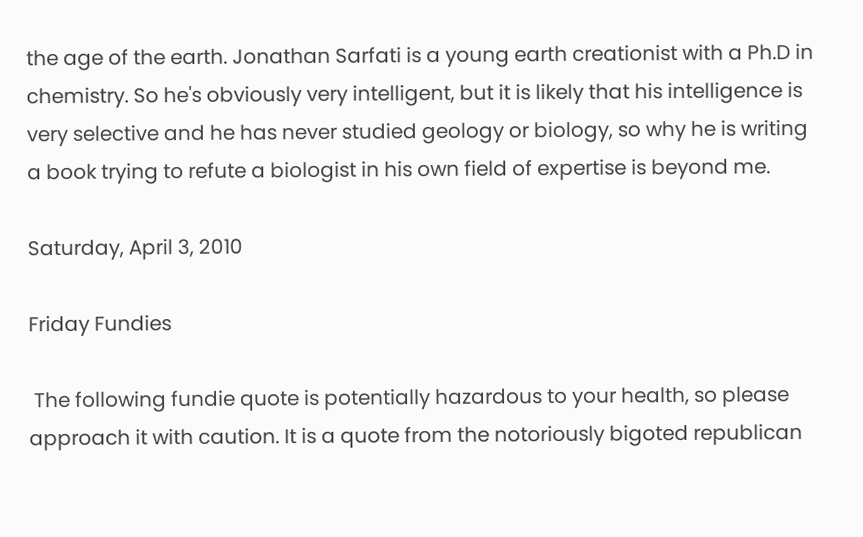the age of the earth. Jonathan Sarfati is a young earth creationist with a Ph.D in chemistry. So he's obviously very intelligent, but it is likely that his intelligence is very selective and he has never studied geology or biology, so why he is writing a book trying to refute a biologist in his own field of expertise is beyond me.

Saturday, April 3, 2010

Friday Fundies

 The following fundie quote is potentially hazardous to your health, so please approach it with caution. It is a quote from the notoriously bigoted republican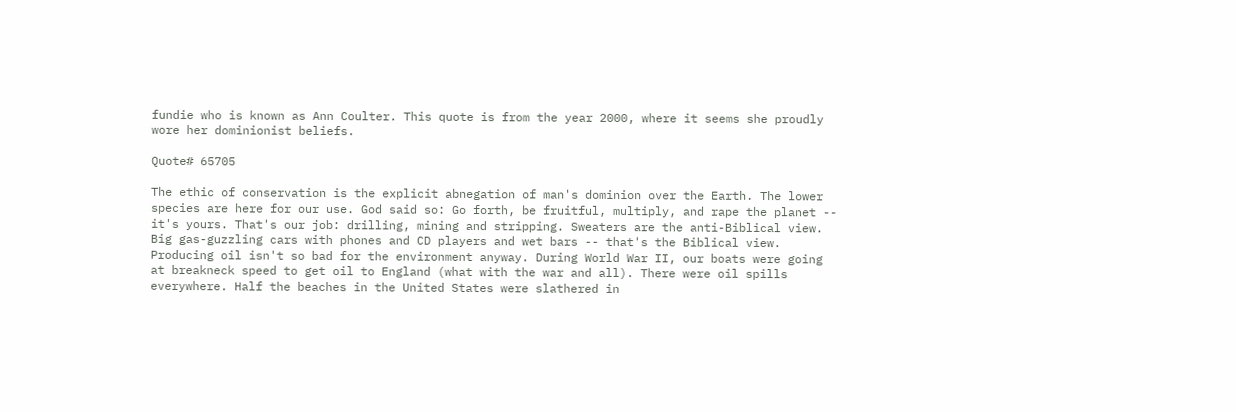fundie who is known as Ann Coulter. This quote is from the year 2000, where it seems she proudly wore her dominionist beliefs.

Quote# 65705

The ethic of conservation is the explicit abnegation of man's dominion over the Earth. The lower species are here for our use. God said so: Go forth, be fruitful, multiply, and rape the planet -- it's yours. That's our job: drilling, mining and stripping. Sweaters are the anti-Biblical view. Big gas-guzzling cars with phones and CD players and wet bars -- that's the Biblical view. Producing oil isn't so bad for the environment anyway. During World War II, our boats were going at breakneck speed to get oil to England (what with the war and all). There were oil spills everywhere. Half the beaches in the United States were slathered in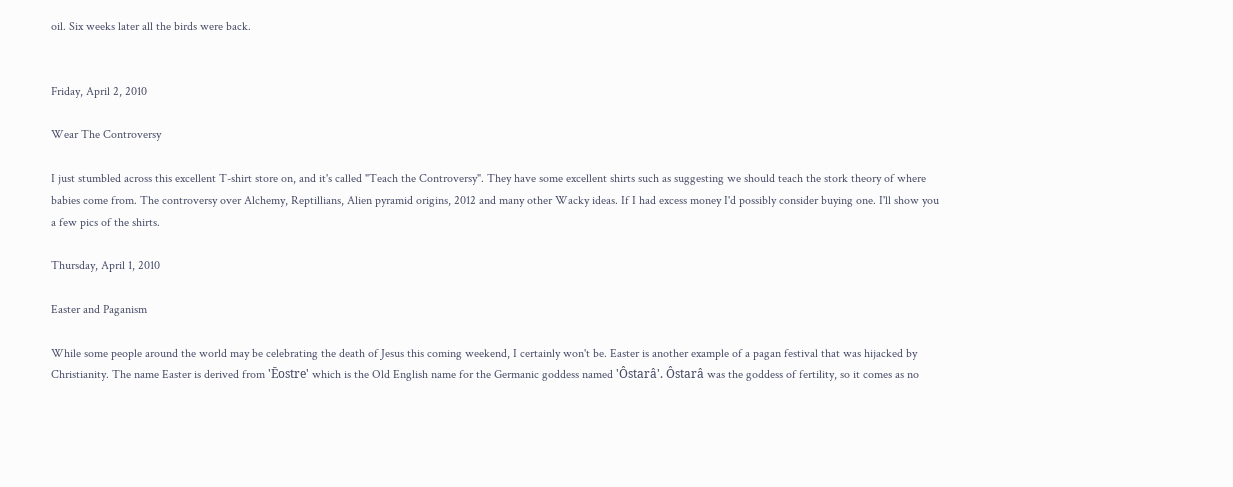oil. Six weeks later all the birds were back.


Friday, April 2, 2010

Wear The Controversy

I just stumbled across this excellent T-shirt store on, and it's called "Teach the Controversy". They have some excellent shirts such as suggesting we should teach the stork theory of where babies come from. The controversy over Alchemy, Reptillians, Alien pyramid origins, 2012 and many other Wacky ideas. If I had excess money I'd possibly consider buying one. I'll show you a few pics of the shirts.

Thursday, April 1, 2010

Easter and Paganism

While some people around the world may be celebrating the death of Jesus this coming weekend, I certainly won't be. Easter is another example of a pagan festival that was hijacked by Christianity. The name Easter is derived from 'Ēostre' which is the Old English name for the Germanic goddess named 'Ôstarâ'. Ôstarâ was the goddess of fertility, so it comes as no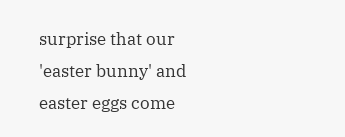surprise that our 'easter bunny' and easter eggs come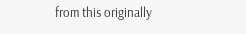from this originally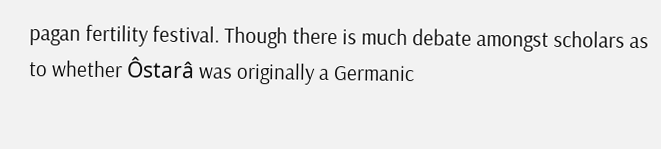pagan fertility festival. Though there is much debate amongst scholars as to whether Ôstarâ was originally a Germanic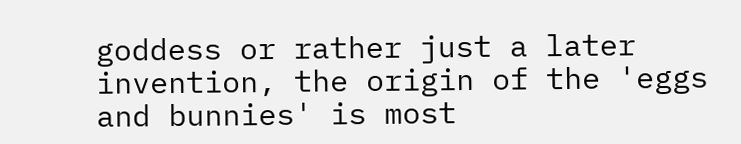goddess or rather just a later invention, the origin of the 'eggs and bunnies' is most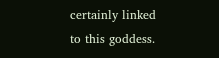certainly linked to this goddess.